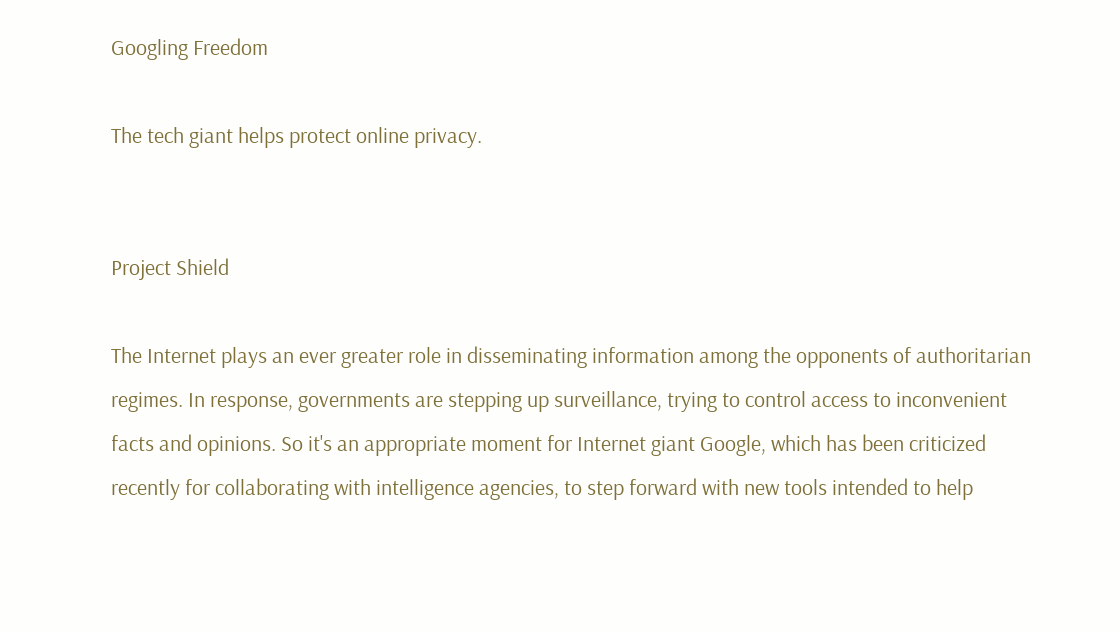Googling Freedom

The tech giant helps protect online privacy.


Project Shield

The Internet plays an ever greater role in disseminating information among the opponents of authoritarian regimes. In response, governments are stepping up surveillance, trying to control access to inconvenient facts and opinions. So it's an appropriate moment for Internet giant Google, which has been criticized recently for collaborating with intelligence agencies, to step forward with new tools intended to help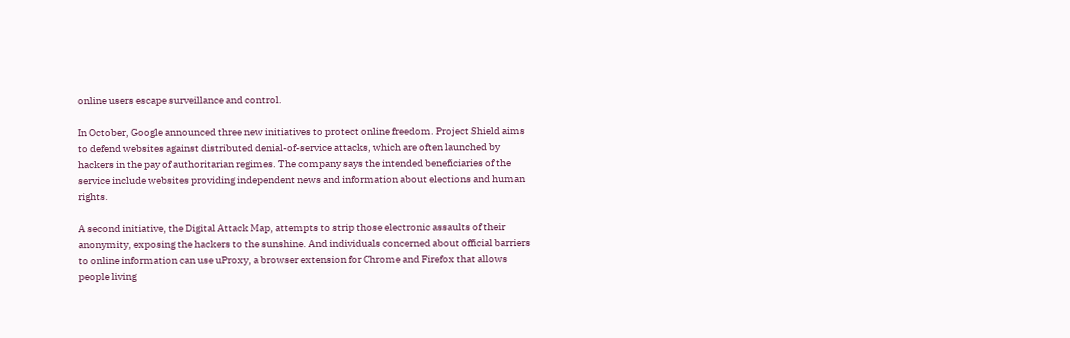online users escape surveillance and control.

In October, Google announced three new initiatives to protect online freedom. Project Shield aims to defend websites against distributed denial-of-service attacks, which are often launched by hackers in the pay of authoritarian regimes. The company says the intended beneficiaries of the service include websites providing independent news and information about elections and human rights.

A second initiative, the Digital Attack Map, attempts to strip those electronic assaults of their anonymity, exposing the hackers to the sunshine. And individuals concerned about official barriers to online information can use uProxy, a browser extension for Chrome and Firefox that allows people living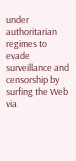under authoritarian regimes to evade surveillance and censorship by surfing the Web via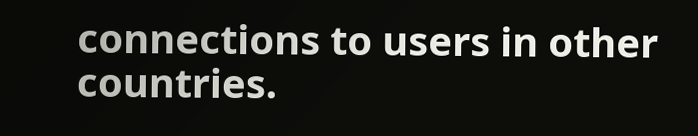connections to users in other countries.